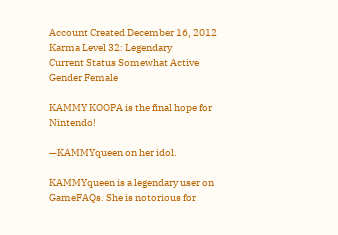Account Created December 16, 2012
Karma Level 32: Legendary
Current Status Somewhat Active
Gender Female

KAMMY KOOPA is the final hope for Nintendo!

—KAMMYqueen on her idol.

KAMMYqueen is a legendary user on GameFAQs. She is notorious for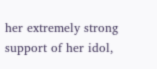her extremely strong support of her idol,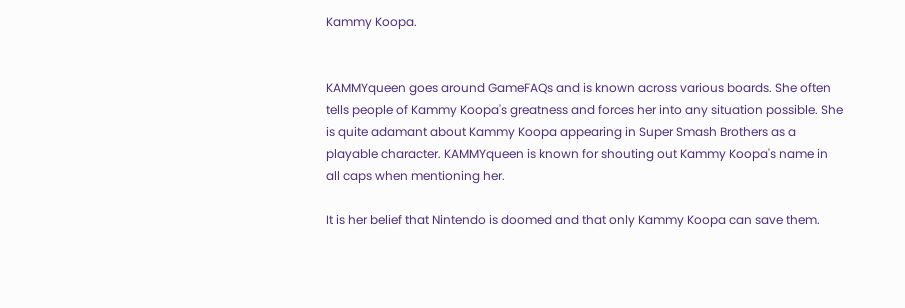Kammy Koopa.


KAMMYqueen goes around GameFAQs and is known across various boards. She often tells people of Kammy Koopa's greatness and forces her into any situation possible. She is quite adamant about Kammy Koopa appearing in Super Smash Brothers as a playable character. KAMMYqueen is known for shouting out Kammy Koopa's name in all caps when mentioning her.

It is her belief that Nintendo is doomed and that only Kammy Koopa can save them.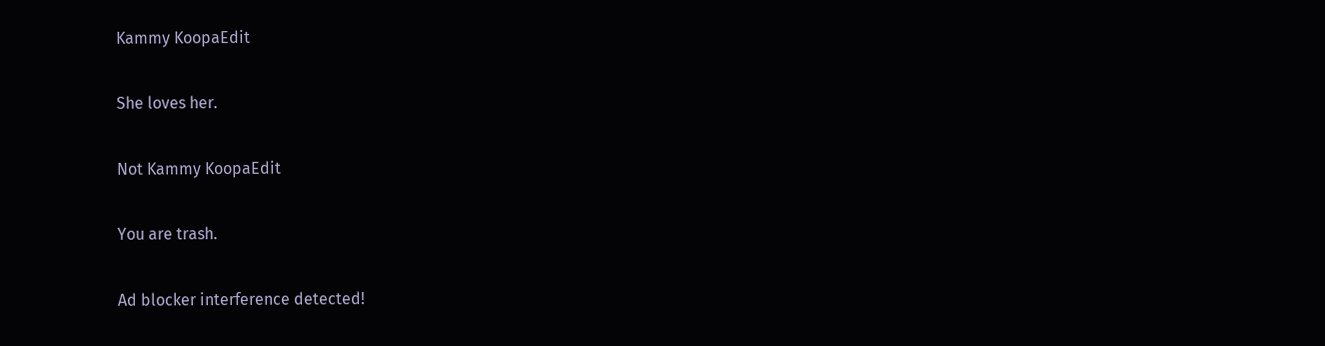Kammy KoopaEdit

She loves her.

Not Kammy KoopaEdit

You are trash.

Ad blocker interference detected!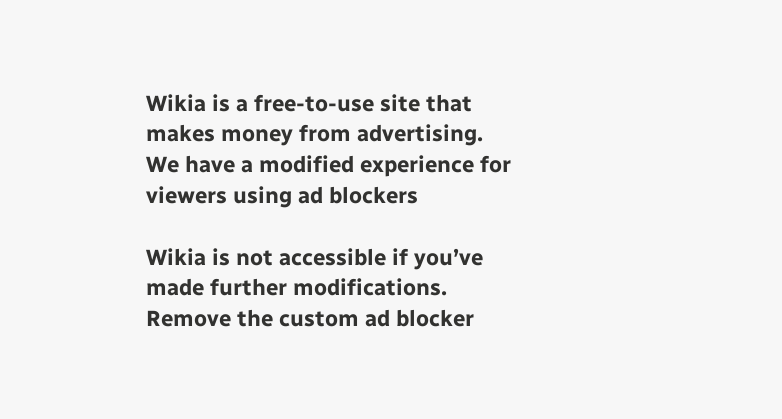Wikia is a free-to-use site that makes money from advertising. We have a modified experience for viewers using ad blockers

Wikia is not accessible if you’ve made further modifications. Remove the custom ad blocker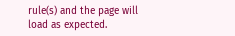rule(s) and the page will load as expected.